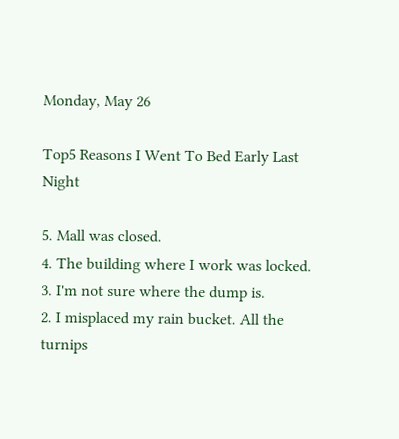Monday, May 26

Top5 Reasons I Went To Bed Early Last Night

5. Mall was closed.
4. The building where I work was locked.
3. I'm not sure where the dump is.
2. I misplaced my rain bucket. All the turnips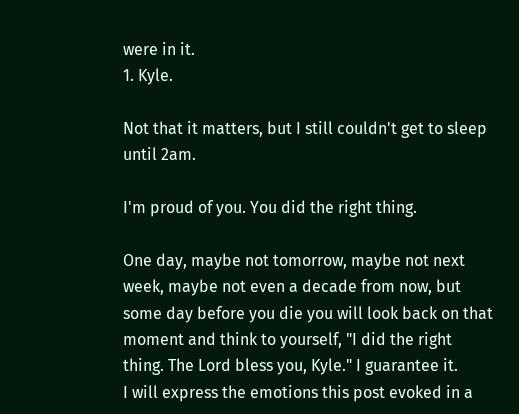were in it.
1. Kyle.

Not that it matters, but I still couldn't get to sleep until 2am.

I'm proud of you. You did the right thing.

One day, maybe not tomorrow, maybe not next week, maybe not even a decade from now, but some day before you die you will look back on that moment and think to yourself, "I did the right thing. The Lord bless you, Kyle." I guarantee it.
I will express the emotions this post evoked in a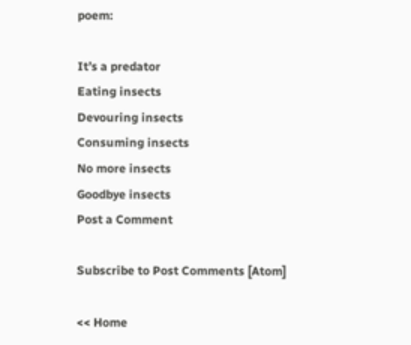poem:

It’s a predator
Eating insects
Devouring insects
Consuming insects
No more insects
Goodbye insects
Post a Comment

Subscribe to Post Comments [Atom]

<< Home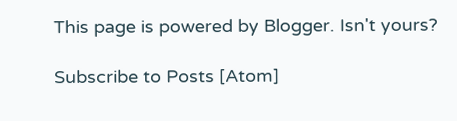This page is powered by Blogger. Isn't yours?

Subscribe to Posts [Atom]